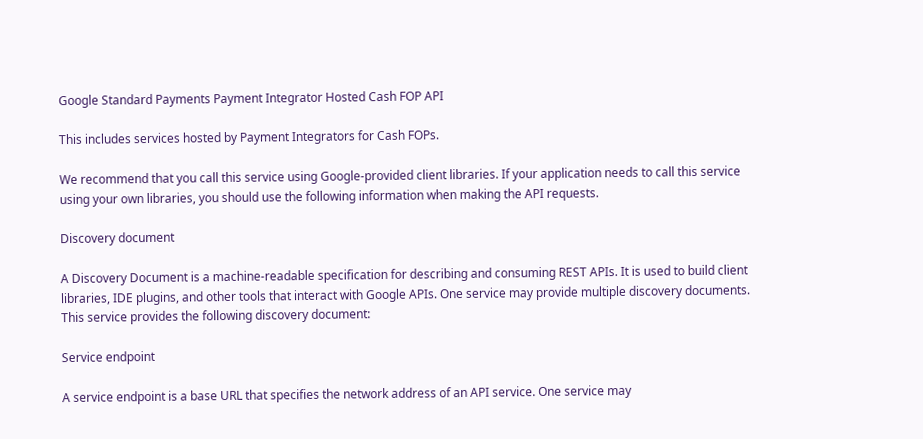Google Standard Payments Payment Integrator Hosted Cash FOP API

This includes services hosted by Payment Integrators for Cash FOPs.

We recommend that you call this service using Google-provided client libraries. If your application needs to call this service using your own libraries, you should use the following information when making the API requests.

Discovery document

A Discovery Document is a machine-readable specification for describing and consuming REST APIs. It is used to build client libraries, IDE plugins, and other tools that interact with Google APIs. One service may provide multiple discovery documents. This service provides the following discovery document:

Service endpoint

A service endpoint is a base URL that specifies the network address of an API service. One service may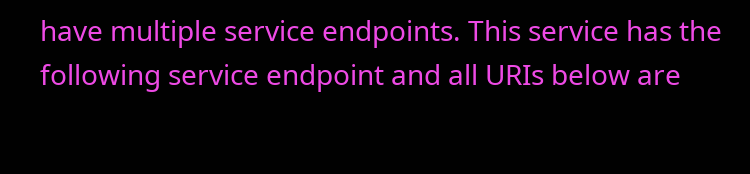have multiple service endpoints. This service has the following service endpoint and all URIs below are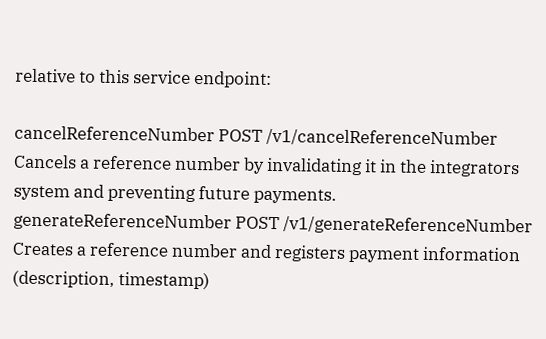relative to this service endpoint:

cancelReferenceNumber POST /v1/cancelReferenceNumber
Cancels a reference number by invalidating it in the integrators system and preventing future payments.
generateReferenceNumber POST /v1/generateReferenceNumber
Creates a reference number and registers payment information (description, timestamp)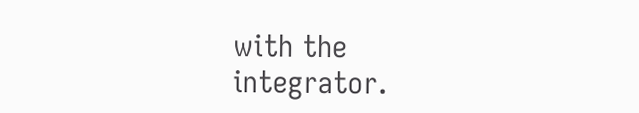with the integrator.